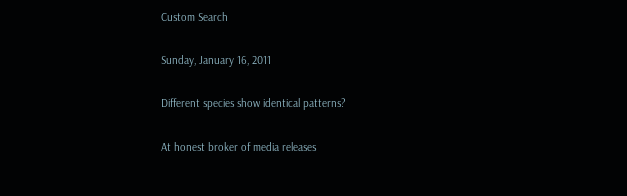Custom Search

Sunday, January 16, 2011

Different species show identical patterns?

At honest broker of media releases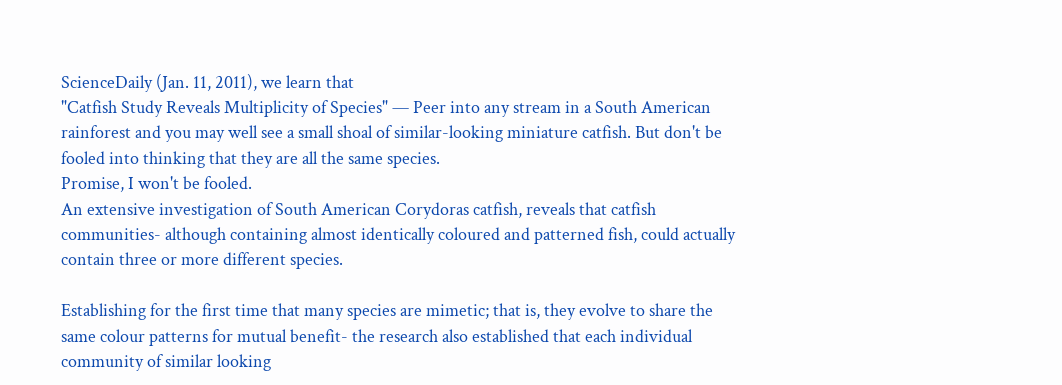ScienceDaily (Jan. 11, 2011), we learn that
"Catfish Study Reveals Multiplicity of Species" — Peer into any stream in a South American rainforest and you may well see a small shoal of similar-looking miniature catfish. But don't be fooled into thinking that they are all the same species.
Promise, I won't be fooled.
An extensive investigation of South American Corydoras catfish, reveals that catfish communities- although containing almost identically coloured and patterned fish, could actually contain three or more different species.

Establishing for the first time that many species are mimetic; that is, they evolve to share the same colour patterns for mutual benefit- the research also established that each individual community of similar looking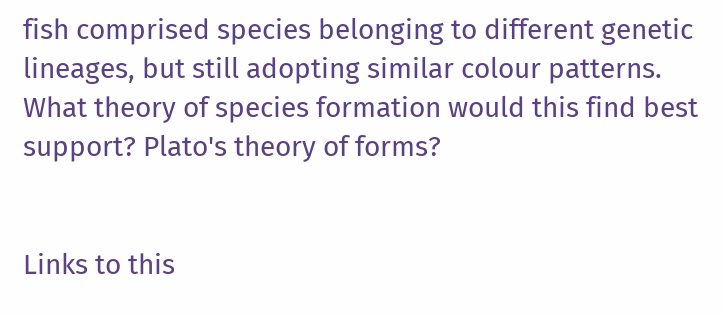fish comprised species belonging to different genetic lineages, but still adopting similar colour patterns.
What theory of species formation would this find best support? Plato's theory of forms?


Links to this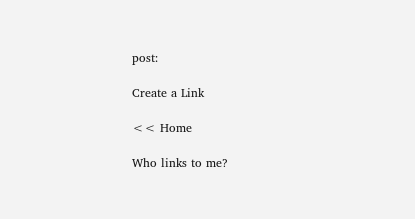post:

Create a Link

<< Home

Who links to me?